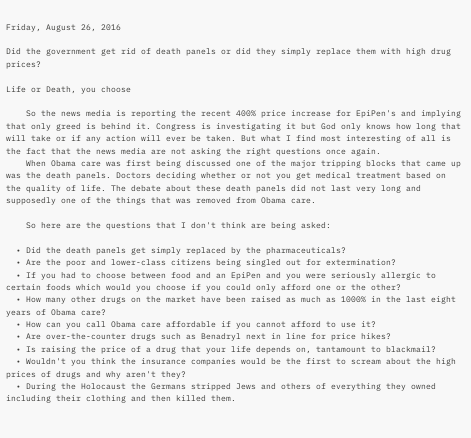Friday, August 26, 2016

Did the government get rid of death panels or did they simply replace them with high drug prices?

Life or Death, you choose

    So the news media is reporting the recent 400% price increase for EpiPen's and implying that only greed is behind it. Congress is investigating it but God only knows how long that will take or if any action will ever be taken. But what I find most interesting of all is the fact that the news media are not asking the right questions once again.
    When Obama care was first being discussed one of the major tripping blocks that came up was the death panels. Doctors deciding whether or not you get medical treatment based on the quality of life. The debate about these death panels did not last very long and supposedly one of the things that was removed from Obama care.

    So here are the questions that I don't think are being asked:

  • Did the death panels get simply replaced by the pharmaceuticals?
  • Are the poor and lower-class citizens being singled out for extermination?
  • If you had to choose between food and an EpiPen and you were seriously allergic to certain foods which would you choose if you could only afford one or the other?
  • How many other drugs on the market have been raised as much as 1000% in the last eight years of Obama care?
  • How can you call Obama care affordable if you cannot afford to use it?
  • Are over-the-counter drugs such as Benadryl next in line for price hikes?
  • Is raising the price of a drug that your life depends on, tantamount to blackmail?
  • Wouldn't you think the insurance companies would be the first to scream about the high prices of drugs and why aren't they?
  • During the Holocaust the Germans stripped Jews and others of everything they owned including their clothing and then killed them.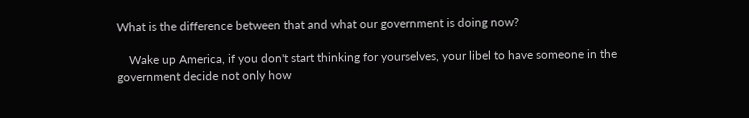What is the difference between that and what our government is doing now?

    Wake up America, if you don't start thinking for yourselves, your libel to have someone in the government decide not only how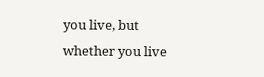you live, but whether you live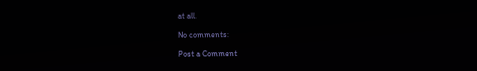at all.

No comments:

Post a Comment